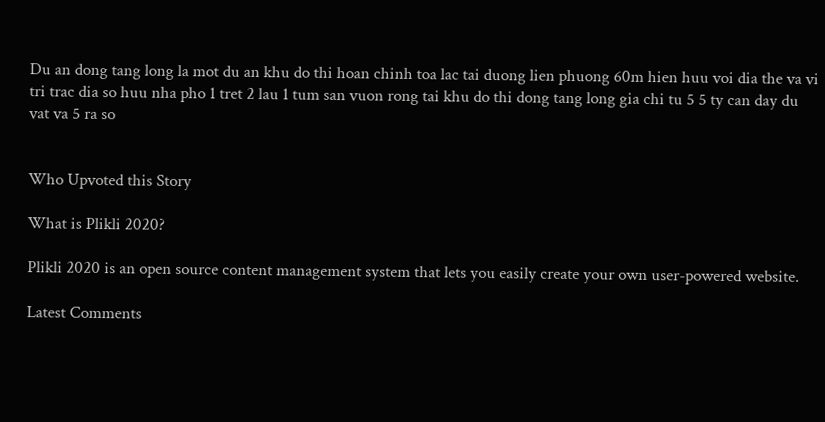Du an dong tang long la mot du an khu do thi hoan chinh toa lac tai duong lien phuong 60m hien huu voi dia the va vi tri trac dia so huu nha pho 1 tret 2 lau 1 tum san vuon rong tai khu do thi dong tang long gia chi tu 5 5 ty can day du vat va 5 ra so


Who Upvoted this Story

What is Plikli 2020?

Plikli 2020 is an open source content management system that lets you easily create your own user-powered website.

Latest Comments